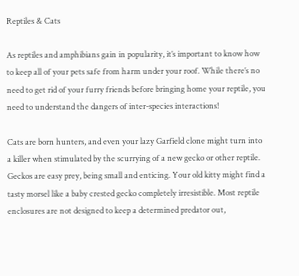Reptiles & Cats

As reptiles and amphibians gain in popularity, it’s important to know how to keep all of your pets safe from harm under your roof. While there’s no need to get rid of your furry friends before bringing home your reptile, you need to understand the dangers of inter-species interactions!

Cats are born hunters, and even your lazy Garfield clone might turn into a killer when stimulated by the scurrying of a new gecko or other reptile. Geckos are easy prey, being small and enticing. Your old kitty might find a tasty morsel like a baby crested gecko completely irresistible. Most reptile enclosures are not designed to keep a determined predator out,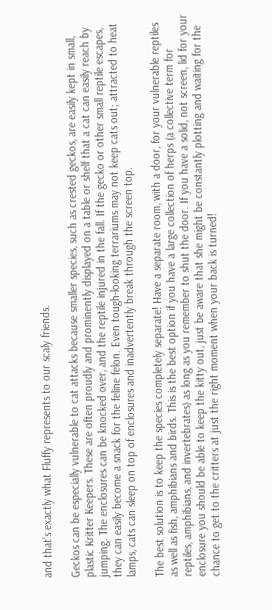and that’s exactly what Fluffy represents to our scaly friends.

Geckos can be especially vulnerable to cat attacks because smaller species, such as crested geckos, are easily kept in small, plastic Kritter Keepers. These are often proudly and prominently displayed on a table or shelf that a cat can easily reach by jumping. The enclosures can be knocked over, and the reptile injured in the fall. If the gecko or other small reptile escapes, they can easily become a snack for the feline felon. Even tough-looking terrariums may not keep cats out; attracted to heat lamps, cats can sleep on top of enclosures and inadvertently break through the screen top.

The best solution is to keep the species completely separate! Have a separate room, with a door, for your vulnerable reptiles as well as fish, amphibians and birds. This is the best option if you have a large collection of herps (a collective term for reptiles, amphibians, and invertebrates) as long as you remember to shut the door. If you have a solid, not screen, lid for your enclosure you should be able to keep the kitty out, just be aware that she might be constantly plotting and waiting for the chance to get to the critters at just the right moment when your back is turned!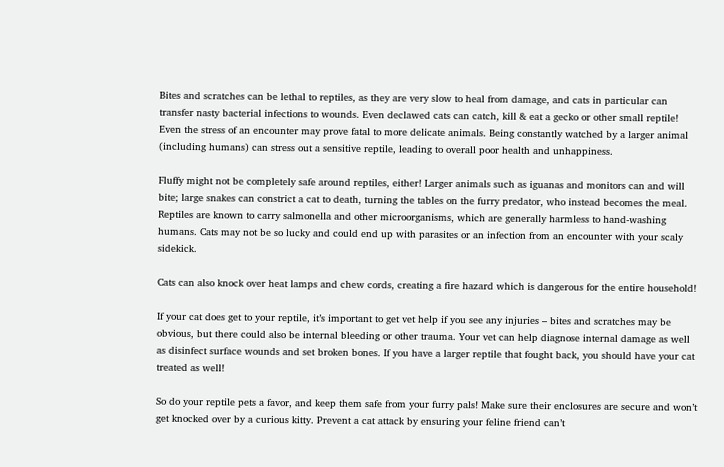Bites and scratches can be lethal to reptiles, as they are very slow to heal from damage, and cats in particular can transfer nasty bacterial infections to wounds. Even declawed cats can catch, kill & eat a gecko or other small reptile! Even the stress of an encounter may prove fatal to more delicate animals. Being constantly watched by a larger animal (including humans) can stress out a sensitive reptile, leading to overall poor health and unhappiness.

Fluffy might not be completely safe around reptiles, either! Larger animals such as iguanas and monitors can and will bite; large snakes can constrict a cat to death, turning the tables on the furry predator, who instead becomes the meal. Reptiles are known to carry salmonella and other microorganisms, which are generally harmless to hand-washing humans. Cats may not be so lucky and could end up with parasites or an infection from an encounter with your scaly sidekick.

Cats can also knock over heat lamps and chew cords, creating a fire hazard which is dangerous for the entire household!

If your cat does get to your reptile, it’s important to get vet help if you see any injuries – bites and scratches may be obvious, but there could also be internal bleeding or other trauma. Your vet can help diagnose internal damage as well as disinfect surface wounds and set broken bones. If you have a larger reptile that fought back, you should have your cat treated as well!

So do your reptile pets a favor, and keep them safe from your furry pals! Make sure their enclosures are secure and won’t get knocked over by a curious kitty. Prevent a cat attack by ensuring your feline friend can’t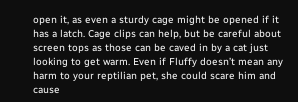open it, as even a sturdy cage might be opened if it has a latch. Cage clips can help, but be careful about screen tops as those can be caved in by a cat just looking to get warm. Even if Fluffy doesn’t mean any harm to your reptilian pet, she could scare him and cause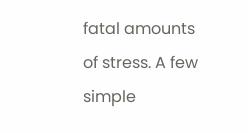fatal amounts of stress. A few simple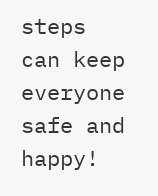steps can keep everyone safe and happy!